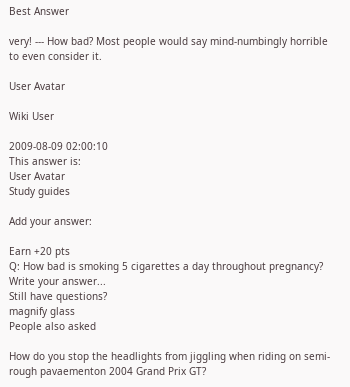Best Answer

very! --- How bad? Most people would say mind-numbingly horrible to even consider it.

User Avatar

Wiki User

2009-08-09 02:00:10
This answer is:
User Avatar
Study guides

Add your answer:

Earn +20 pts
Q: How bad is smoking 5 cigarettes a day throughout pregnancy?
Write your answer...
Still have questions?
magnify glass
People also asked

How do you stop the headlights from jiggling when riding on semi-rough pavaementon 2004 Grand Prix GT?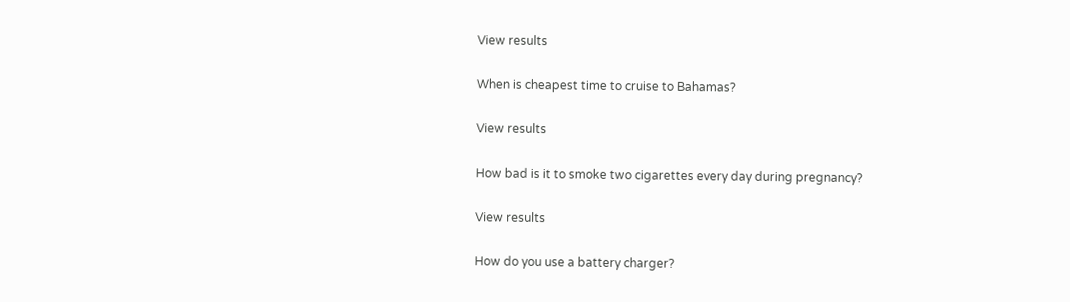View results

When is cheapest time to cruise to Bahamas?

View results

How bad is it to smoke two cigarettes every day during pregnancy?

View results

How do you use a battery charger?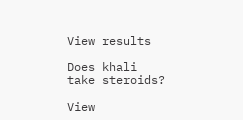View results

Does khali take steroids?

View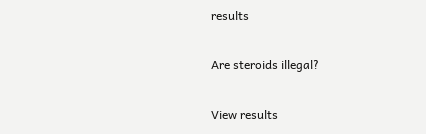results

Are steroids illegal?

View results